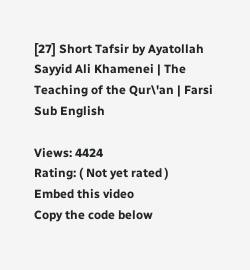[27] Short Tafsir by Ayatollah Sayyid Ali Khamenei | The Teaching of the Qur\'an | Farsi Sub English

Views: 4424
Rating: ( Not yet rated )
Embed this video
Copy the code below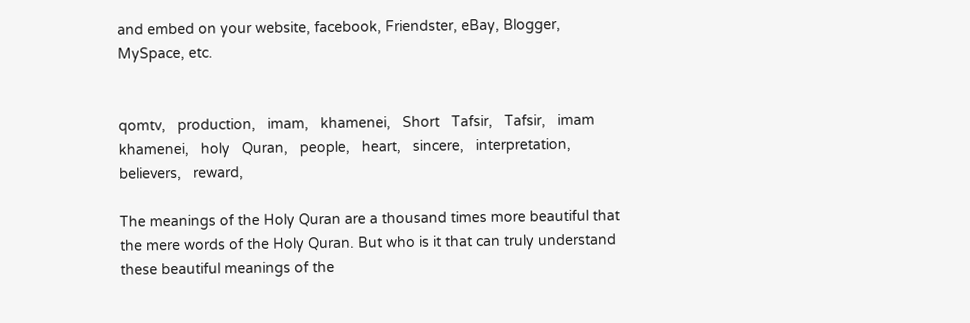and embed on your website, facebook, Friendster, eBay, Blogger, MySpace, etc.


qomtv,   production,   imam,   khamenei,   Short   Tafsir,   Tafsir,   imam   khamenei,   holy   Quran,   people,   heart,   sincere,   interpretation,   believers,   reward,

The meanings of the Holy Quran are a thousand times more beautiful that the mere words of the Holy Quran. But who is it that can truly understand these beautiful meanings of the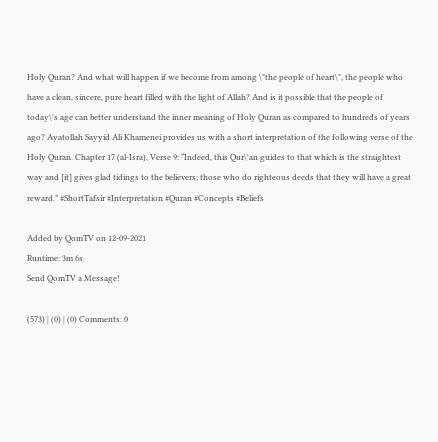Holy Quran? And what will happen if we become from among \"the people of heart\", the people who have a clean, sincere, pure heart filled with the light of Allah? And is it possible that the people of today\'s age can better understand the inner meaning of Holy Quran as compared to hundreds of years ago? Ayatollah Sayyid Ali Khamenei provides us with a short interpretation of the following verse of the Holy Quran. Chapter 17 (al-Isra), Verse 9: “Indeed, this Qur\'an guides to that which is the straightest way and [it] gives glad tidings to the believers; those who do righteous deeds that they will have a great reward.” #ShortTafsir #Interpretation #Quran #Concepts #Beliefs

Added by QomTV on 12-09-2021
Runtime: 3m 6s
Send QomTV a Message!

(573) | (0) | (0) Comments: 0